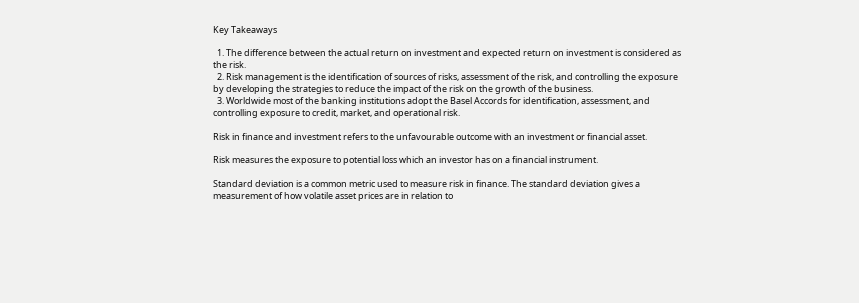Key Takeaways

  1. The difference between the actual return on investment and expected return on investment is considered as the risk.
  2. Risk management is the identification of sources of risks, assessment of the risk, and controlling the exposure by developing the strategies to reduce the impact of the risk on the growth of the business.
  3. Worldwide most of the banking institutions adopt the Basel Accords for identification, assessment, and controlling exposure to credit, market, and operational risk.

Risk in finance and investment refers to the unfavourable outcome with an investment or financial asset.

Risk measures the exposure to potential loss which an investor has on a financial instrument.

Standard deviation is a common metric used to measure risk in finance. The standard deviation gives a measurement of how volatile asset prices are in relation to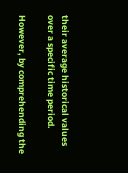their average historical values over a specific time period.

However, by comprehending the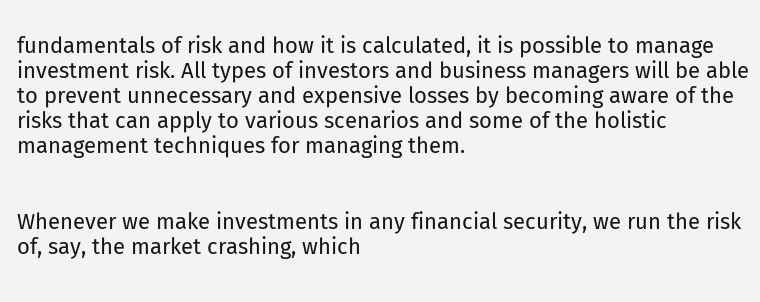fundamentals of risk and how it is calculated, it is possible to manage investment risk. All types of investors and business managers will be able to prevent unnecessary and expensive losses by becoming aware of the risks that can apply to various scenarios and some of the holistic management techniques for managing them.


Whenever we make investments in any financial security, we run the risk of, say, the market crashing, which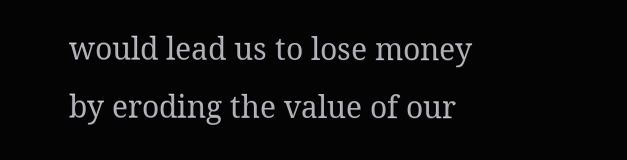would lead us to lose money by eroding the value of our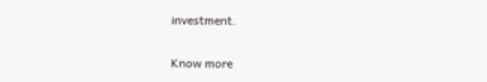investment.

Know more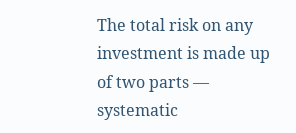The total risk on any investment is made up of two parts — systematic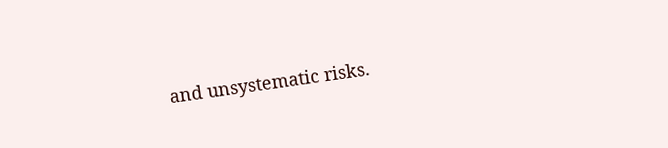and unsystematic risks.